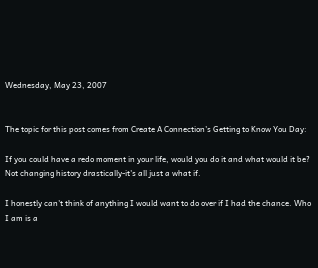Wednesday, May 23, 2007


The topic for this post comes from Create A Connection's Getting to Know You Day:

If you could have a redo moment in your life, would you do it and what would it be? Not changing history drastically-it's all just a what if.

I honestly can't think of anything I would want to do over if I had the chance. Who I am is a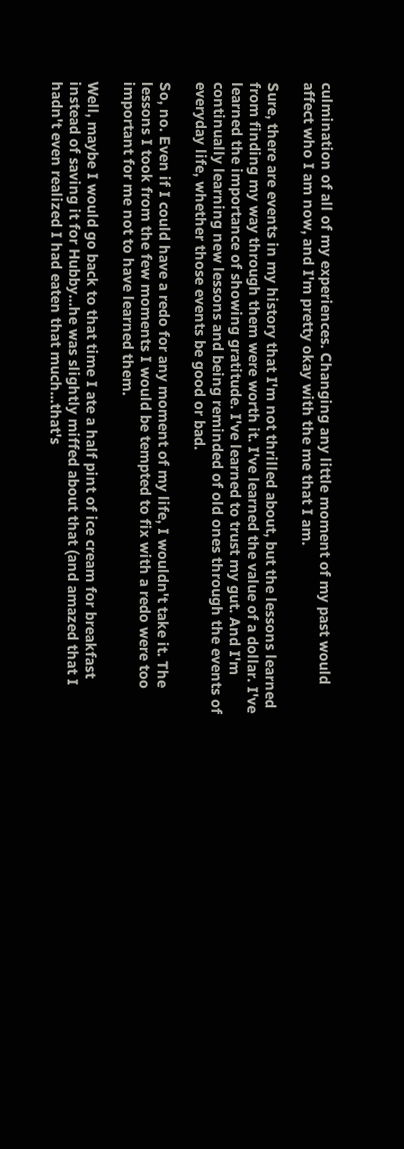culmination of all of my experiences. Changing any little moment of my past would affect who I am now, and I'm pretty okay with the me that I am.

Sure, there are events in my history that I'm not thrilled about, but the lessons learned from finding my way through them were worth it. I've learned the value of a dollar. I've learned the importance of showing gratitude. I've learned to trust my gut. And I'm continually learning new lessons and being reminded of old ones through the events of everyday life, whether those events be good or bad.

So, no. Even if I could have a redo for any moment of my life, I wouldn't take it. The lessons I took from the few moments I would be tempted to fix with a redo were too important for me not to have learned them.

Well, maybe I would go back to that time I ate a half pint of ice cream for breakfast instead of saving it for Hubby...he was slightly miffed about that (and amazed that I hadn't even realized I had eaten that much...that's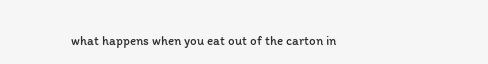what happens when you eat out of the carton in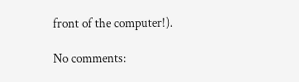front of the computer!).

No comments: